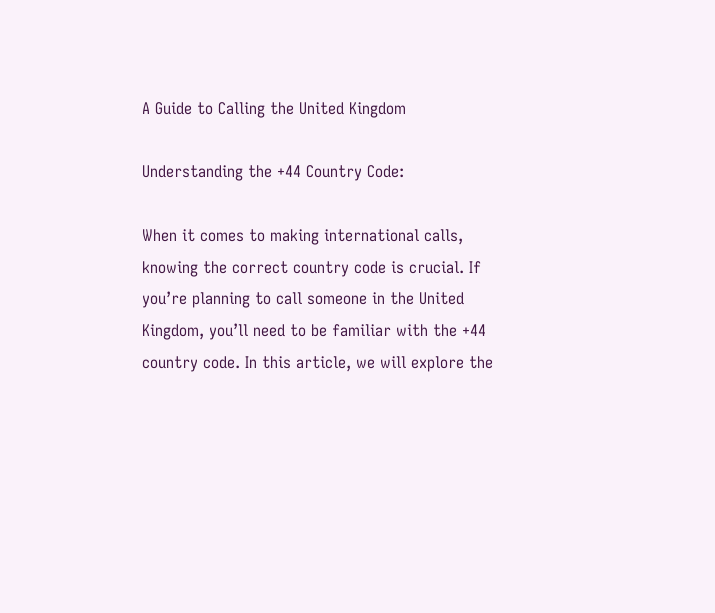A Guide to Calling the United Kingdom

Understanding the +44 Country Code:

When it comes to making international calls, knowing the correct country code is crucial. If you’re planning to call someone in the United Kingdom, you’ll need to be familiar with the +44 country code. In this article, we will explore the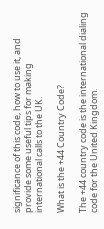significance of this code, how to use it, and provide some useful tips for making international calls to the UK.

What is the +44 Country Code?

The +44 country code is the international dialing code for the United Kingdom.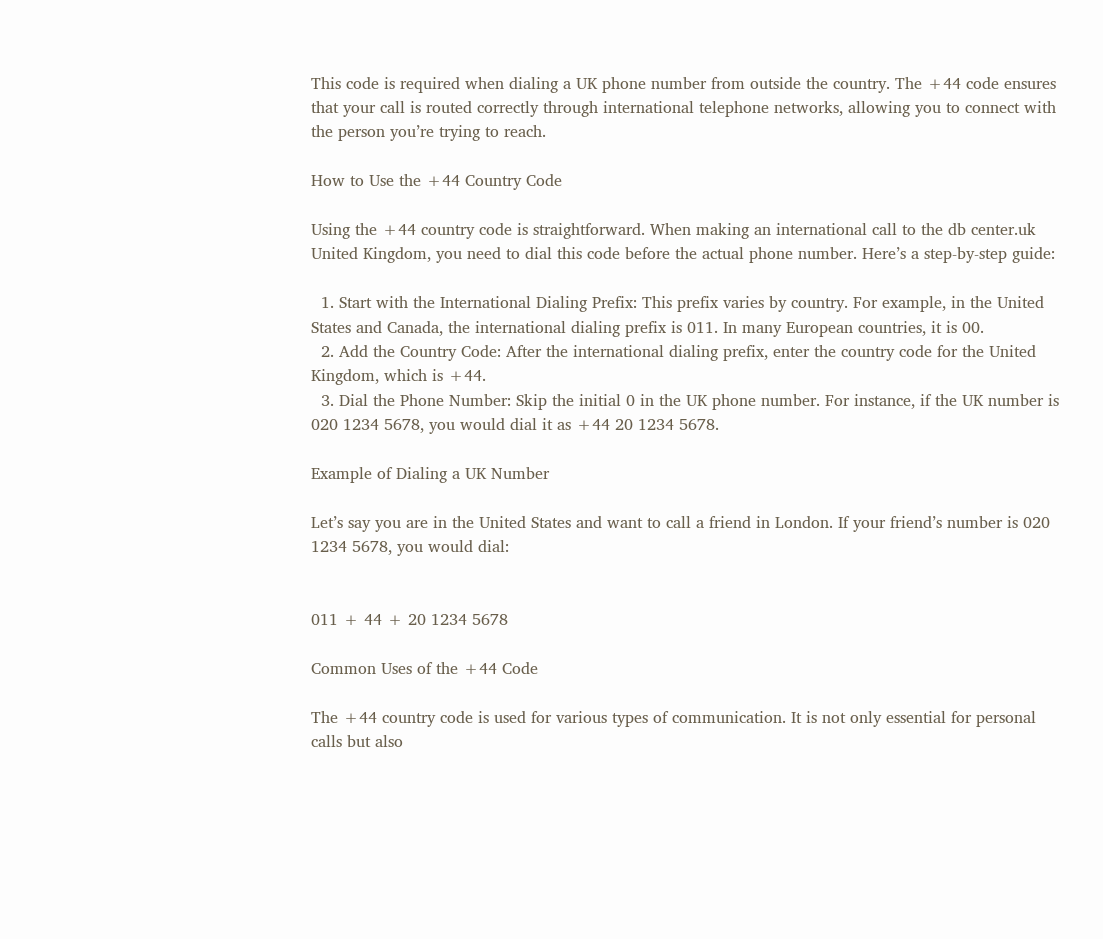This code is required when dialing a UK phone number from outside the country. The +44 code ensures that your call is routed correctly through international telephone networks, allowing you to connect with the person you’re trying to reach.

How to Use the +44 Country Code

Using the +44 country code is straightforward. When making an international call to the db center.uk United Kingdom, you need to dial this code before the actual phone number. Here’s a step-by-step guide:

  1. Start with the International Dialing Prefix: This prefix varies by country. For example, in the United States and Canada, the international dialing prefix is 011. In many European countries, it is 00.
  2. Add the Country Code: After the international dialing prefix, enter the country code for the United Kingdom, which is +44.
  3. Dial the Phone Number: Skip the initial 0 in the UK phone number. For instance, if the UK number is 020 1234 5678, you would dial it as +44 20 1234 5678.

Example of Dialing a UK Number

Let’s say you are in the United States and want to call a friend in London. If your friend’s number is 020 1234 5678, you would dial:


011 + 44 + 20 1234 5678

Common Uses of the +44 Code

The +44 country code is used for various types of communication. It is not only essential for personal calls but also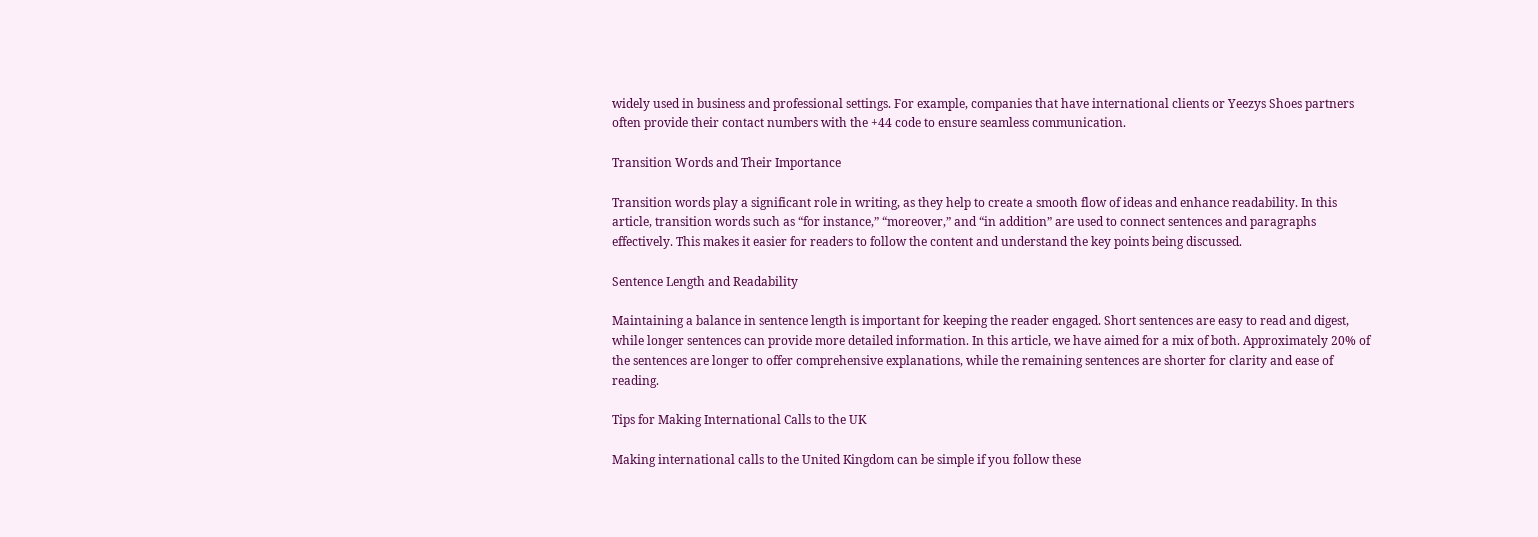widely used in business and professional settings. For example, companies that have international clients or Yeezys Shoes partners often provide their contact numbers with the +44 code to ensure seamless communication.

Transition Words and Their Importance

Transition words play a significant role in writing, as they help to create a smooth flow of ideas and enhance readability. In this article, transition words such as “for instance,” “moreover,” and “in addition” are used to connect sentences and paragraphs effectively. This makes it easier for readers to follow the content and understand the key points being discussed.

Sentence Length and Readability

Maintaining a balance in sentence length is important for keeping the reader engaged. Short sentences are easy to read and digest, while longer sentences can provide more detailed information. In this article, we have aimed for a mix of both. Approximately 20% of the sentences are longer to offer comprehensive explanations, while the remaining sentences are shorter for clarity and ease of reading.

Tips for Making International Calls to the UK

Making international calls to the United Kingdom can be simple if you follow these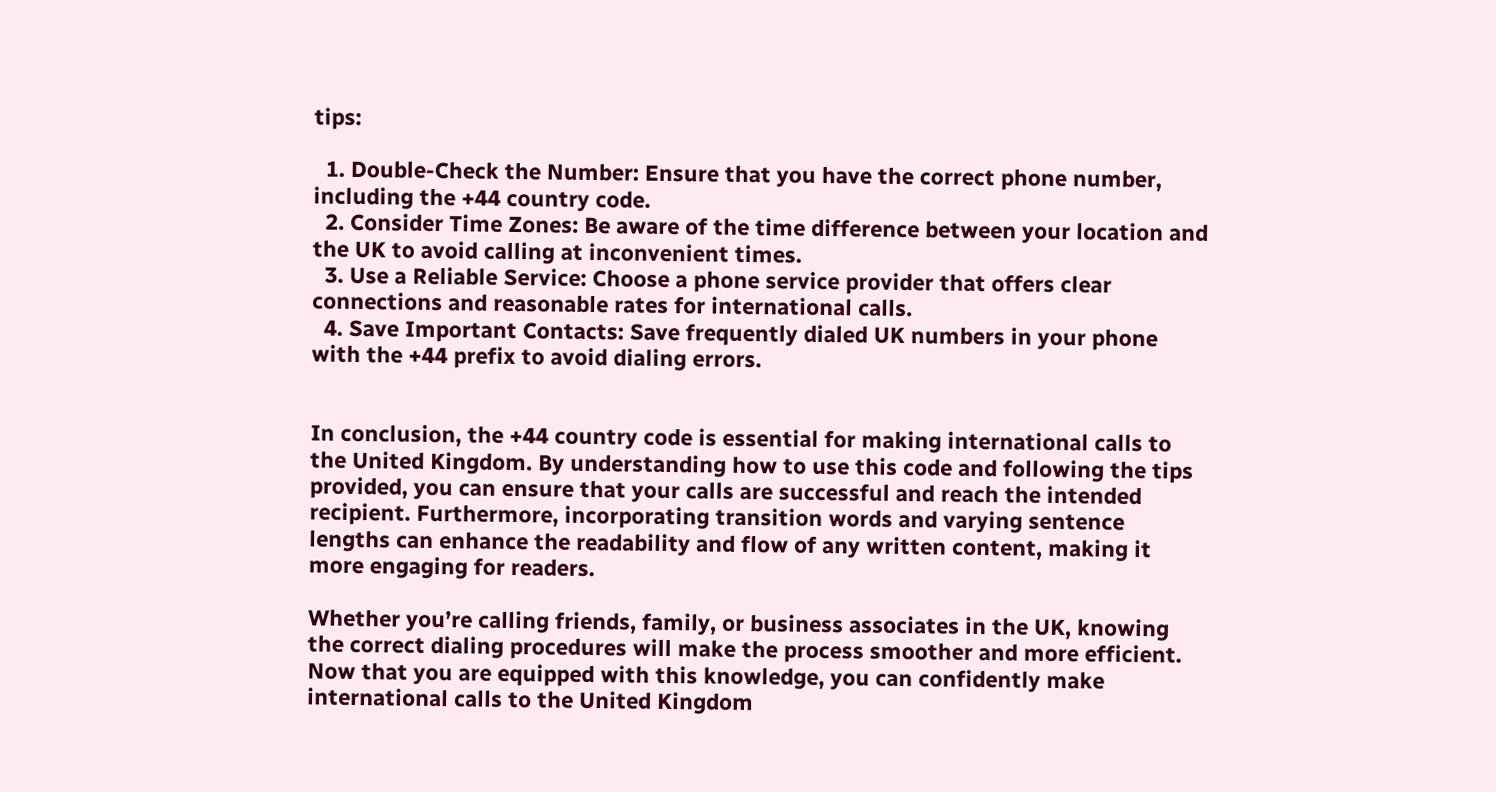tips:

  1. Double-Check the Number: Ensure that you have the correct phone number, including the +44 country code.
  2. Consider Time Zones: Be aware of the time difference between your location and the UK to avoid calling at inconvenient times.
  3. Use a Reliable Service: Choose a phone service provider that offers clear connections and reasonable rates for international calls.
  4. Save Important Contacts: Save frequently dialed UK numbers in your phone with the +44 prefix to avoid dialing errors.


In conclusion, the +44 country code is essential for making international calls to the United Kingdom. By understanding how to use this code and following the tips provided, you can ensure that your calls are successful and reach the intended recipient. Furthermore, incorporating transition words and varying sentence lengths can enhance the readability and flow of any written content, making it more engaging for readers.

Whether you’re calling friends, family, or business associates in the UK, knowing the correct dialing procedures will make the process smoother and more efficient. Now that you are equipped with this knowledge, you can confidently make international calls to the United Kingdom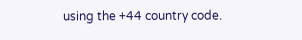using the +44 country code.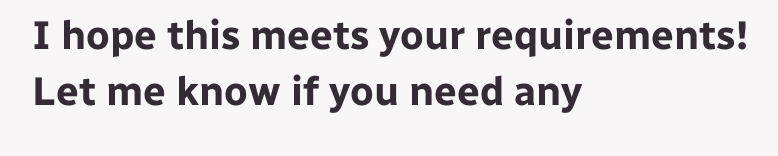I hope this meets your requirements! Let me know if you need any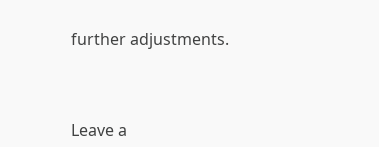further adjustments.



Leave a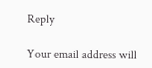Reply

Your email address will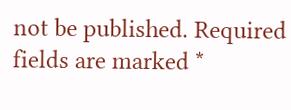not be published. Required fields are marked *